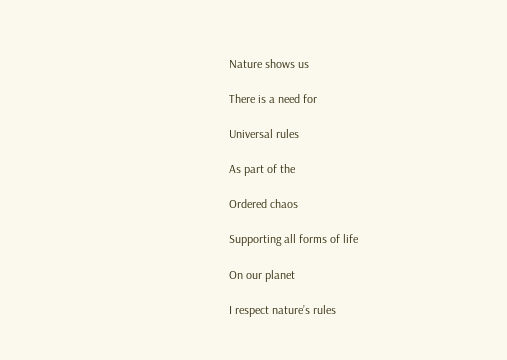Nature shows us

There is a need for

Universal rules

As part of the

Ordered chaos

Supporting all forms of life

On our planet

I respect nature’s rules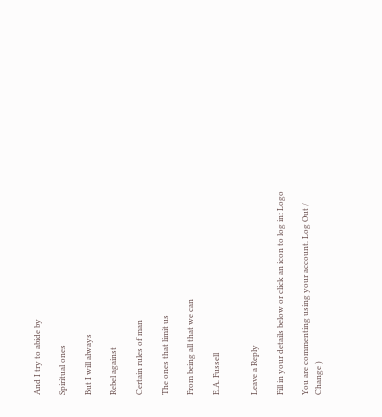And I try to abide by

Spiritual ones

But I will always

Rebel against

Certain rules of man

The ones that limit us

From being all that we can

E.A. Fussell


Leave a Reply

Fill in your details below or click an icon to log in: Logo

You are commenting using your account. Log Out /  Change )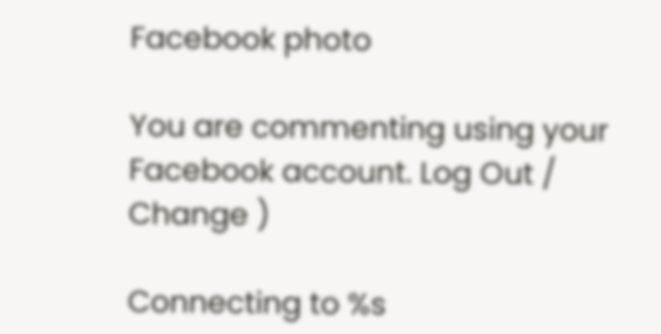Facebook photo

You are commenting using your Facebook account. Log Out /  Change )

Connecting to %s